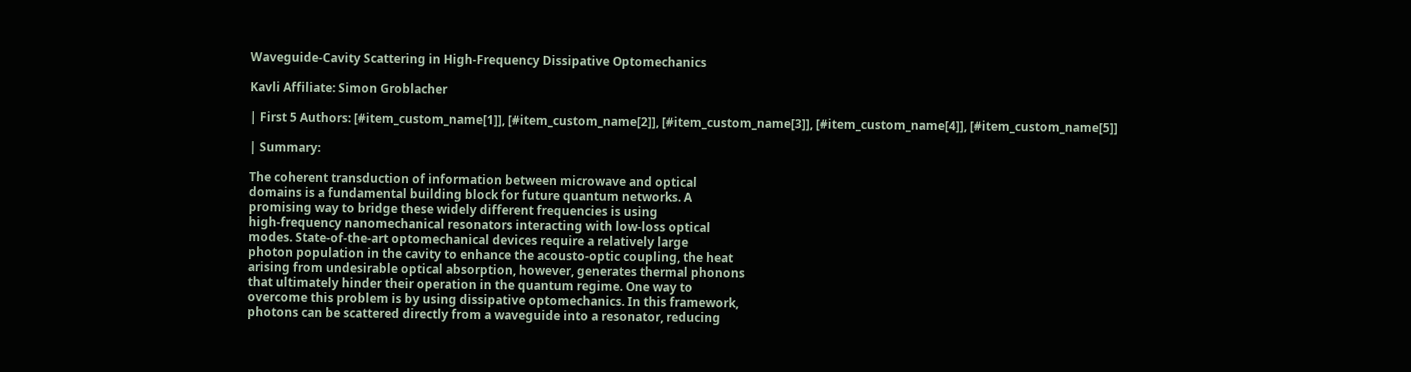Waveguide-Cavity Scattering in High-Frequency Dissipative Optomechanics

Kavli Affiliate: Simon Groblacher

| First 5 Authors: [#item_custom_name[1]], [#item_custom_name[2]], [#item_custom_name[3]], [#item_custom_name[4]], [#item_custom_name[5]]

| Summary:

The coherent transduction of information between microwave and optical
domains is a fundamental building block for future quantum networks. A
promising way to bridge these widely different frequencies is using
high-frequency nanomechanical resonators interacting with low-loss optical
modes. State-of-the-art optomechanical devices require a relatively large
photon population in the cavity to enhance the acousto-optic coupling, the heat
arising from undesirable optical absorption, however, generates thermal phonons
that ultimately hinder their operation in the quantum regime. One way to
overcome this problem is by using dissipative optomechanics. In this framework,
photons can be scattered directly from a waveguide into a resonator, reducing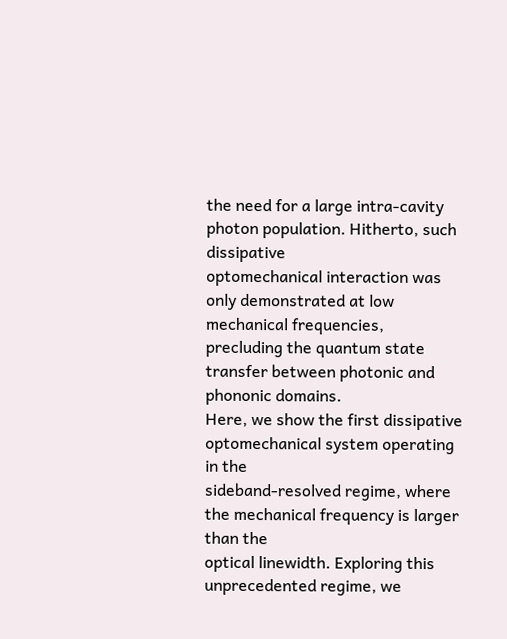the need for a large intra-cavity photon population. Hitherto, such dissipative
optomechanical interaction was only demonstrated at low mechanical frequencies,
precluding the quantum state transfer between photonic and phononic domains.
Here, we show the first dissipative optomechanical system operating in the
sideband-resolved regime, where the mechanical frequency is larger than the
optical linewidth. Exploring this unprecedented regime, we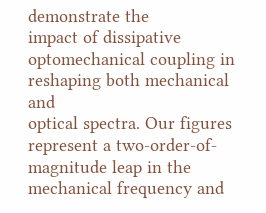demonstrate the
impact of dissipative optomechanical coupling in reshaping both mechanical and
optical spectra. Our figures represent a two-order-of-magnitude leap in the
mechanical frequency and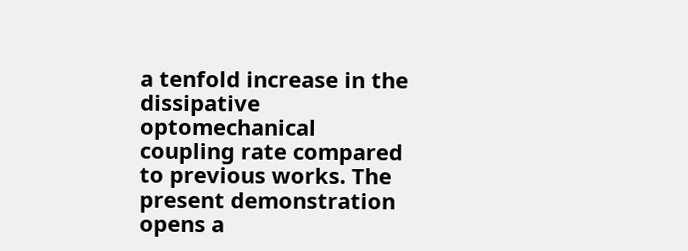a tenfold increase in the dissipative optomechanical
coupling rate compared to previous works. The present demonstration opens a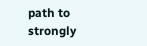path to strongly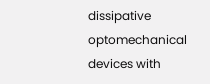dissipative optomechanical devices with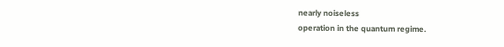nearly noiseless
operation in the quantum regime.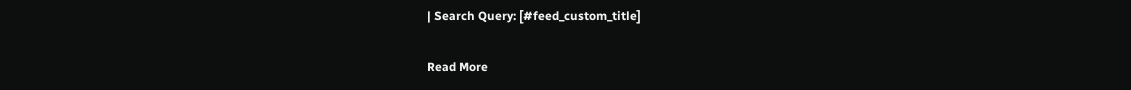| Search Query: [#feed_custom_title]

Read More